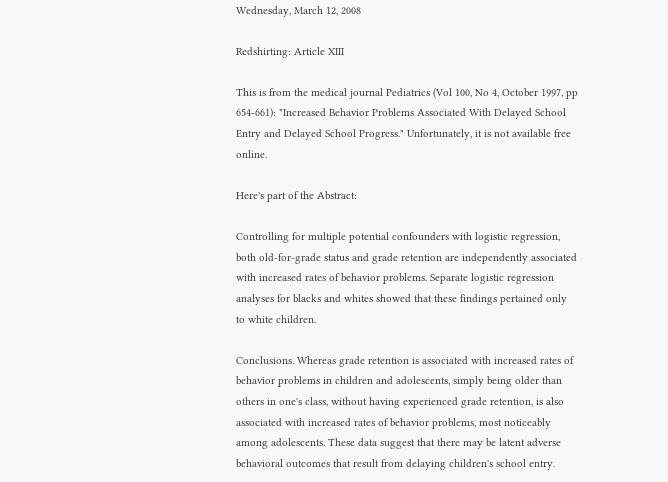Wednesday, March 12, 2008

Redshirting: Article XIII

This is from the medical journal Pediatrics (Vol 100, No 4, October 1997, pp 654-661): "Increased Behavior Problems Associated With Delayed School Entry and Delayed School Progress." Unfortunately, it is not available free online.

Here's part of the Abstract:

Controlling for multiple potential confounders with logistic regression, both old-for-grade status and grade retention are independently associated with increased rates of behavior problems. Separate logistic regression analyses for blacks and whites showed that these findings pertained only to white children.

Conclusions. Whereas grade retention is associated with increased rates of behavior problems in children and adolescents, simply being older than others in one's class, without having experienced grade retention, is also associated with increased rates of behavior problems, most noticeably among adolescents. These data suggest that there may be latent adverse behavioral outcomes that result from delaying children's school entry.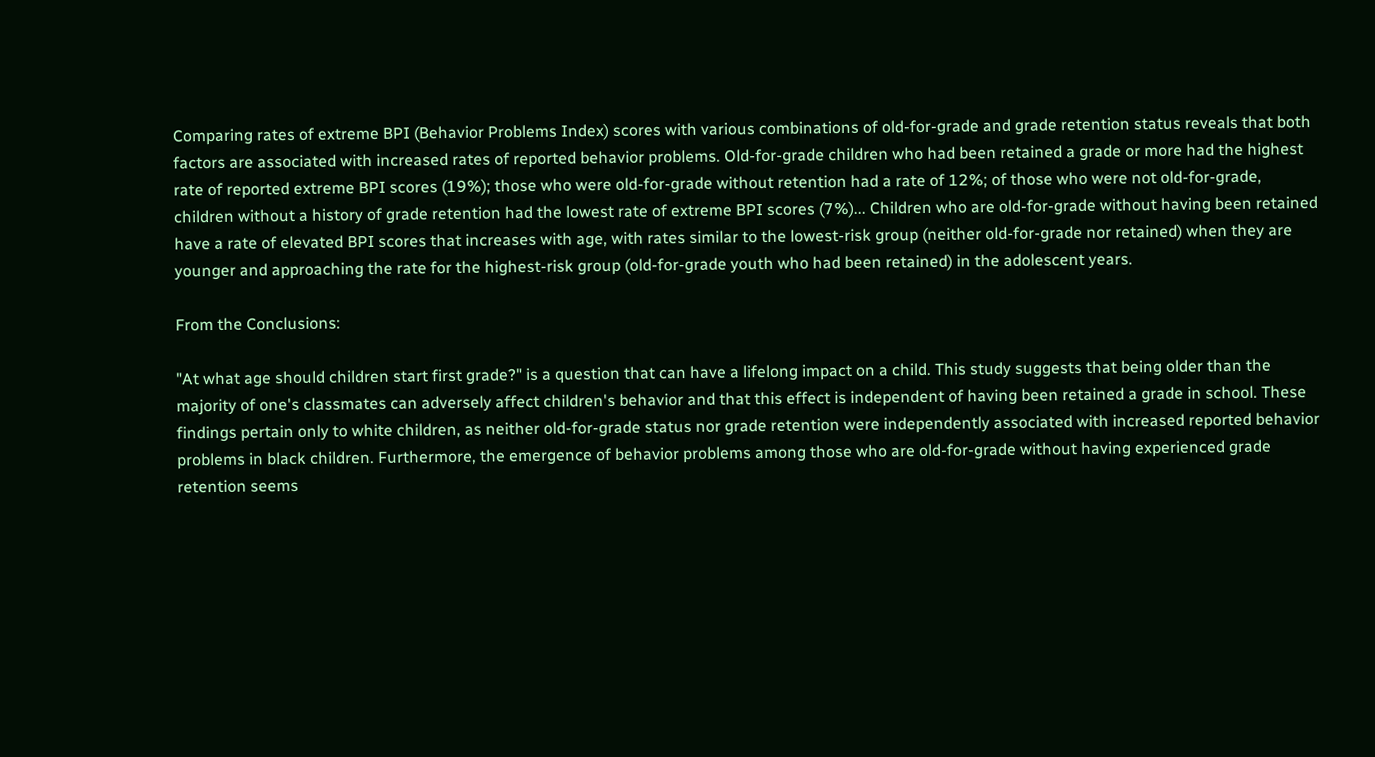Comparing rates of extreme BPI (Behavior Problems Index) scores with various combinations of old-for-grade and grade retention status reveals that both factors are associated with increased rates of reported behavior problems. Old-for-grade children who had been retained a grade or more had the highest rate of reported extreme BPI scores (19%); those who were old-for-grade without retention had a rate of 12%; of those who were not old-for-grade, children without a history of grade retention had the lowest rate of extreme BPI scores (7%)... Children who are old-for-grade without having been retained have a rate of elevated BPI scores that increases with age, with rates similar to the lowest-risk group (neither old-for-grade nor retained) when they are younger and approaching the rate for the highest-risk group (old-for-grade youth who had been retained) in the adolescent years.

From the Conclusions:

"At what age should children start first grade?" is a question that can have a lifelong impact on a child. This study suggests that being older than the majority of one's classmates can adversely affect children's behavior and that this effect is independent of having been retained a grade in school. These findings pertain only to white children, as neither old-for-grade status nor grade retention were independently associated with increased reported behavior problems in black children. Furthermore, the emergence of behavior problems among those who are old-for-grade without having experienced grade retention seems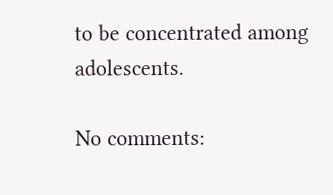to be concentrated among adolescents.

No comments: